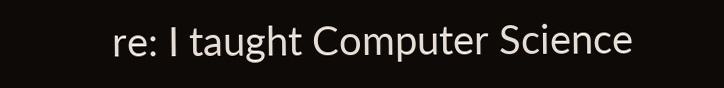re: I taught Computer Science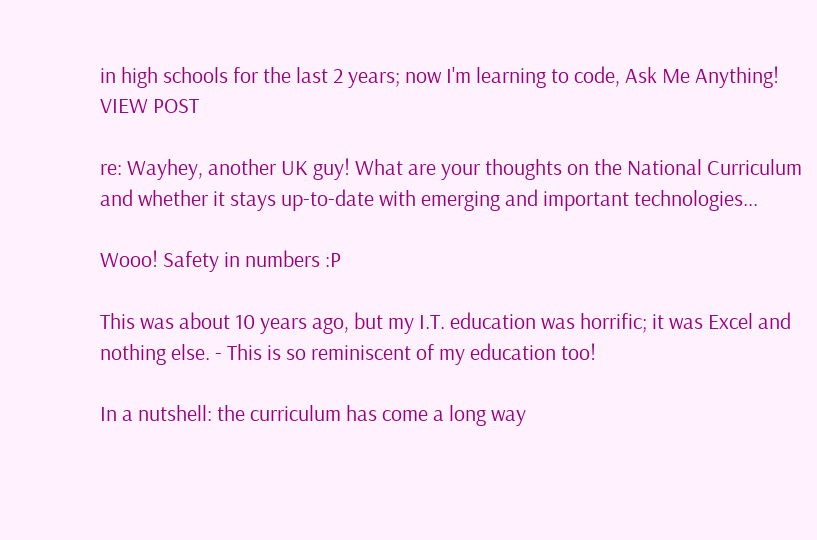in high schools for the last 2 years; now I'm learning to code, Ask Me Anything! VIEW POST

re: Wayhey, another UK guy! What are your thoughts on the National Curriculum and whether it stays up-to-date with emerging and important technologies...

Wooo! Safety in numbers :P

This was about 10 years ago, but my I.T. education was horrific; it was Excel and nothing else. - This is so reminiscent of my education too!

In a nutshell: the curriculum has come a long way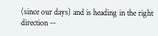(since our days) and is heading in the right direction --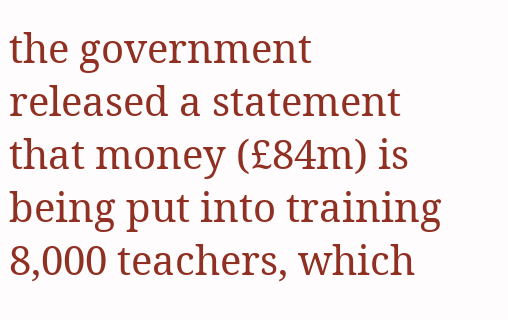the government released a statement that money (£84m) is being put into training 8,000 teachers, which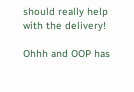should really help with the delivery!

Ohhh and OOP has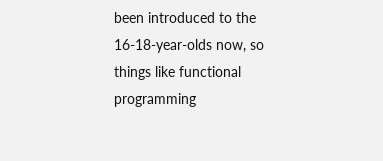been introduced to the 16-18-year-olds now, so things like functional programming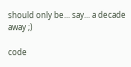should only be... say... a decade away ;)

code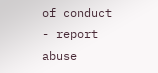of conduct - report abuse